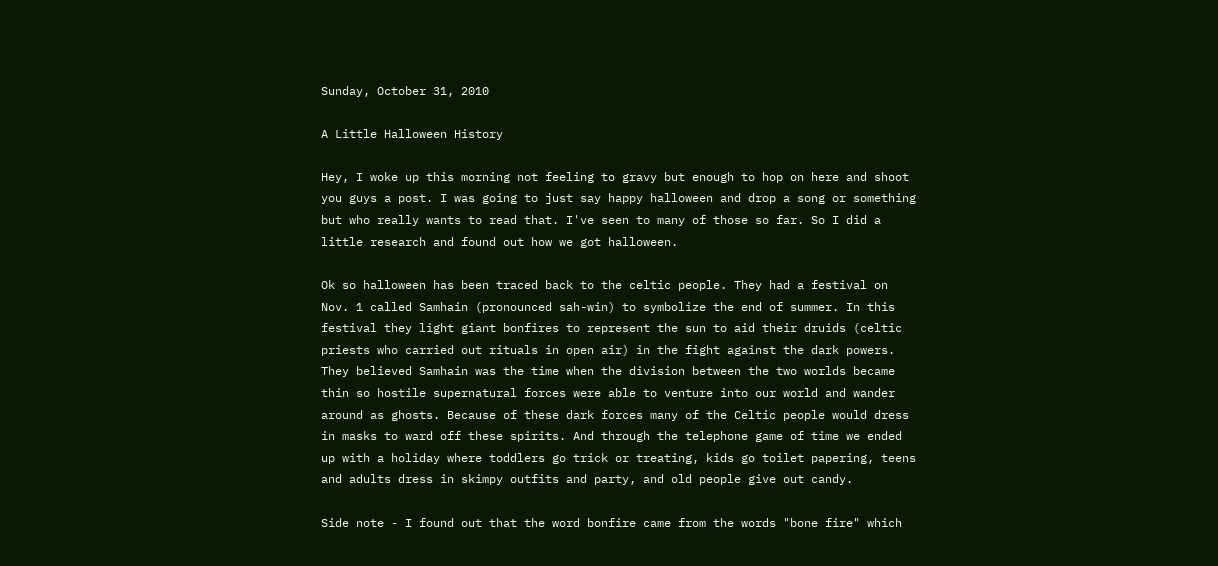Sunday, October 31, 2010

A Little Halloween History

Hey, I woke up this morning not feeling to gravy but enough to hop on here and shoot you guys a post. I was going to just say happy halloween and drop a song or something but who really wants to read that. I've seen to many of those so far. So I did a little research and found out how we got halloween.

Ok so halloween has been traced back to the celtic people. They had a festival on Nov. 1 called Samhain (pronounced sah-win) to symbolize the end of summer. In this festival they light giant bonfires to represent the sun to aid their druids (celtic priests who carried out rituals in open air) in the fight against the dark powers. They believed Samhain was the time when the division between the two worlds became thin so hostile supernatural forces were able to venture into our world and wander around as ghosts. Because of these dark forces many of the Celtic people would dress in masks to ward off these spirits. And through the telephone game of time we ended up with a holiday where toddlers go trick or treating, kids go toilet papering, teens and adults dress in skimpy outfits and party, and old people give out candy.

Side note - I found out that the word bonfire came from the words "bone fire" which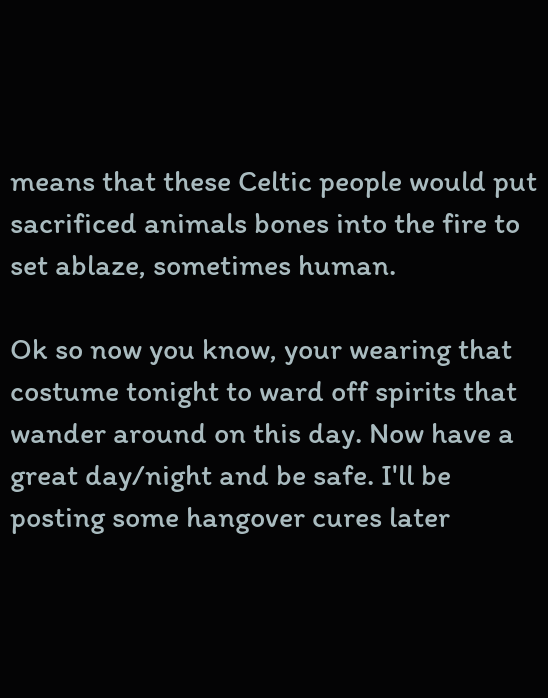means that these Celtic people would put sacrificed animals bones into the fire to set ablaze, sometimes human.

Ok so now you know, your wearing that costume tonight to ward off spirits that wander around on this day. Now have a great day/night and be safe. I'll be posting some hangover cures later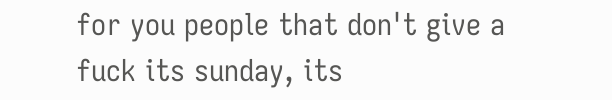for you people that don't give a fuck its sunday, its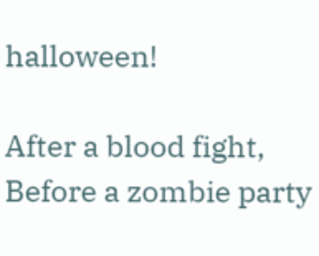halloween!

After a blood fight, Before a zombie party